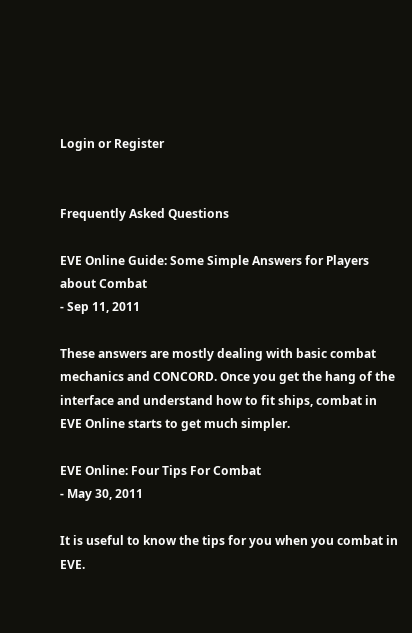Login or Register


Frequently Asked Questions

EVE Online Guide: Some Simple Answers for Players about Combat
- Sep 11, 2011

These answers are mostly dealing with basic combat mechanics and CONCORD. Once you get the hang of the interface and understand how to fit ships, combat in EVE Online starts to get much simpler.

EVE Online: Four Tips For Combat
- May 30, 2011

It is useful to know the tips for you when you combat in EVE.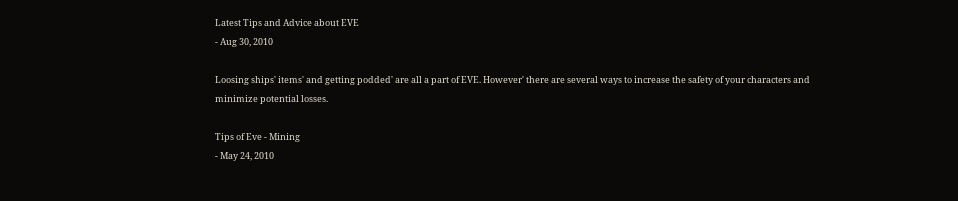Latest Tips and Advice about EVE
- Aug 30, 2010

Loosing ships' items' and getting podded' are all a part of EVE. However' there are several ways to increase the safety of your characters and minimize potential losses.

Tips of Eve - Mining
- May 24, 2010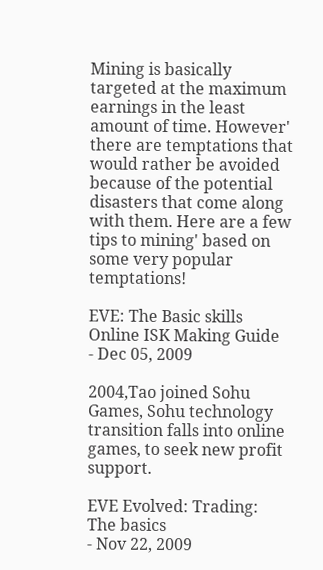Mining is basically targeted at the maximum earnings in the least amount of time. However' there are temptations that would rather be avoided because of the potential disasters that come along with them. Here are a few tips to mining' based on some very popular temptations!

EVE: The Basic skills Online ISK Making Guide
- Dec 05, 2009

2004,Tao joined Sohu Games, Sohu technology transition falls into online games, to seek new profit support.

EVE Evolved: Trading: The basics
- Nov 22, 2009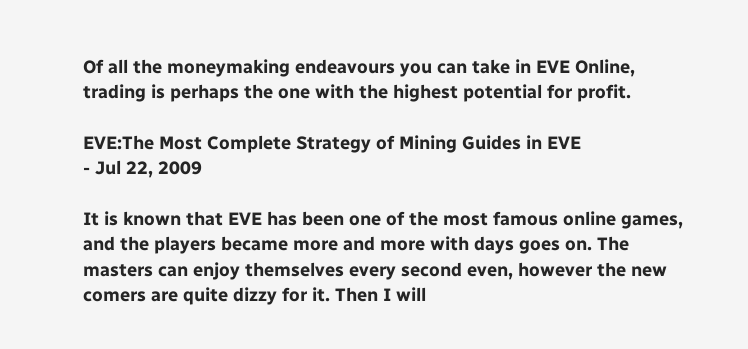Of all the moneymaking endeavours you can take in EVE Online, trading is perhaps the one with the highest potential for profit.

EVE:The Most Complete Strategy of Mining Guides in EVE
- Jul 22, 2009

It is known that EVE has been one of the most famous online games, and the players became more and more with days goes on. The masters can enjoy themselves every second even, however the new comers are quite dizzy for it. Then I will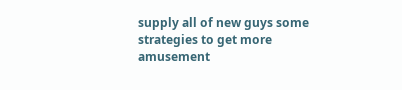supply all of new guys some strategies to get more amusement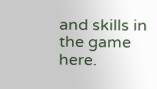and skills in the game here.